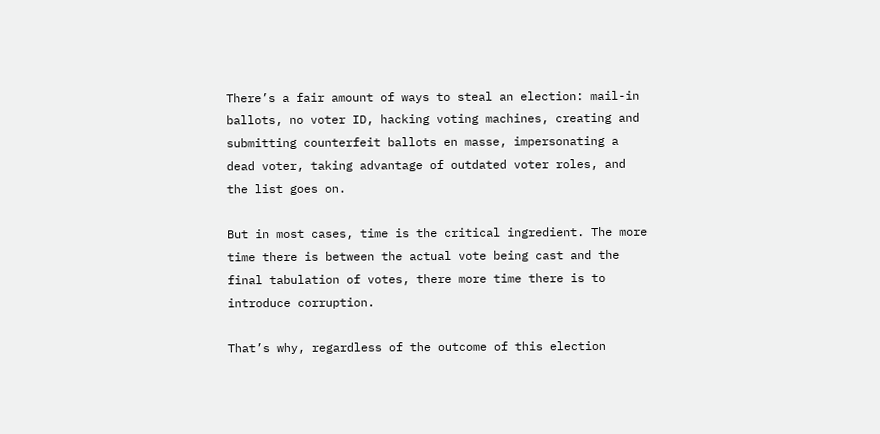There’s a fair amount of ways to steal an election: mail-in ballots, no voter ID, hacking voting machines, creating and submitting counterfeit ballots en masse, impersonating a dead voter, taking advantage of outdated voter roles, and the list goes on.

But in most cases, time is the critical ingredient. The more time there is between the actual vote being cast and the final tabulation of votes, there more time there is to introduce corruption.

That’s why, regardless of the outcome of this election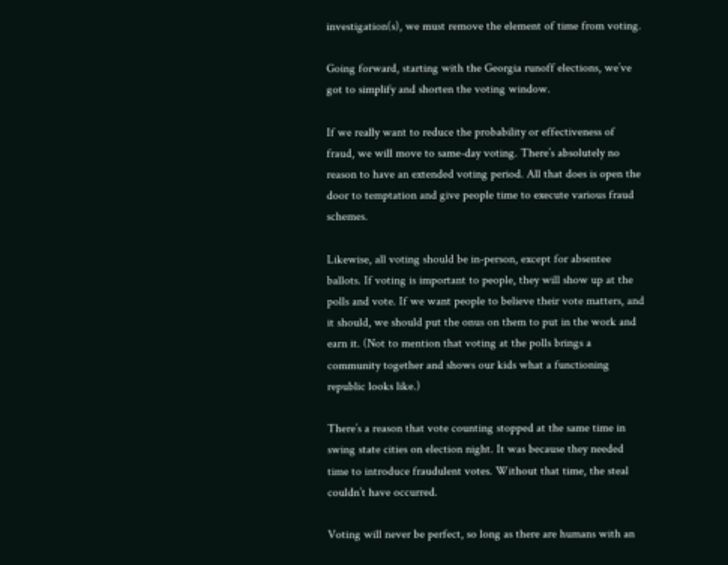investigation(s), we must remove the element of time from voting.

Going forward, starting with the Georgia runoff elections, we’ve got to simplify and shorten the voting window.

If we really want to reduce the probability or effectiveness of fraud, we will move to same-day voting. There’s absolutely no reason to have an extended voting period. All that does is open the door to temptation and give people time to execute various fraud schemes.

Likewise, all voting should be in-person, except for absentee ballots. If voting is important to people, they will show up at the polls and vote. If we want people to believe their vote matters, and it should, we should put the onus on them to put in the work and earn it. (Not to mention that voting at the polls brings a community together and shows our kids what a functioning republic looks like.)

There’s a reason that vote counting stopped at the same time in swing state cities on election night. It was because they needed time to introduce fraudulent votes. Without that time, the steal couldn’t have occurred.

Voting will never be perfect, so long as there are humans with an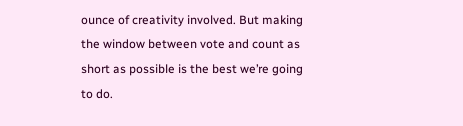ounce of creativity involved. But making the window between vote and count as short as possible is the best we’re going to do.